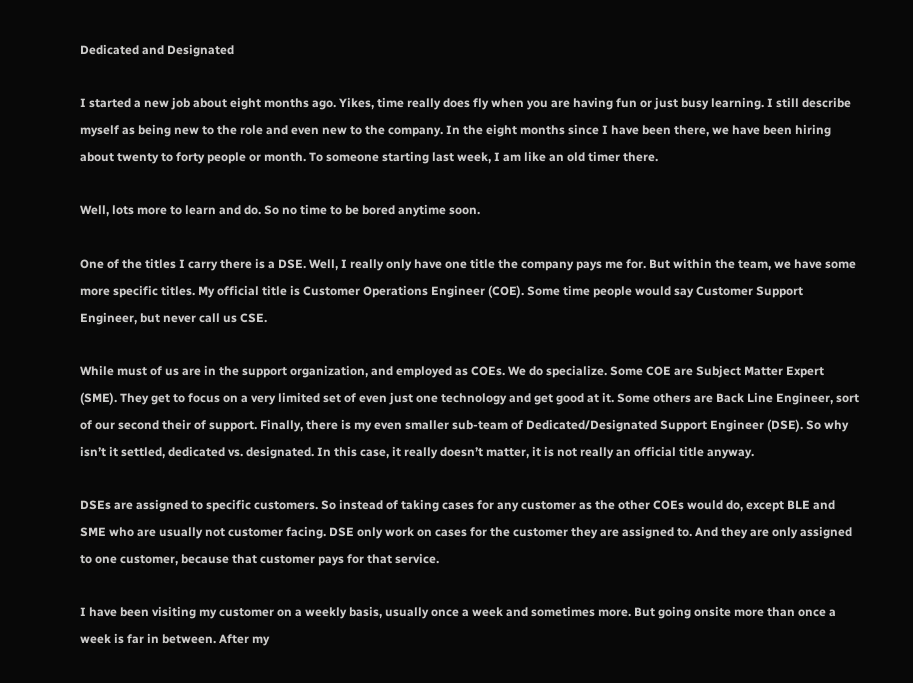Dedicated and Designated

I started a new job about eight months ago. Yikes, time really does fly when you are having fun or just busy learning. I still describe myself as being new to the role and even new to the company. In the eight months since I have been there, we have been hiring about twenty to forty people or month. To someone starting last week, I am like an old timer there.

Well, lots more to learn and do. So no time to be bored anytime soon.

One of the titles I carry there is a DSE. Well, I really only have one title the company pays me for. But within the team, we have some more specific titles. My official title is Customer Operations Engineer (COE). Some time people would say Customer Support Engineer, but never call us CSE.

While must of us are in the support organization, and employed as COEs. We do specialize. Some COE are Subject Matter Expert (SME). They get to focus on a very limited set of even just one technology and get good at it. Some others are Back Line Engineer, sort of our second their of support. Finally, there is my even smaller sub-team of Dedicated/Designated Support Engineer (DSE). So why isn’t it settled, dedicated vs. designated. In this case, it really doesn’t matter, it is not really an official title anyway.

DSEs are assigned to specific customers. So instead of taking cases for any customer as the other COEs would do, except BLE and SME who are usually not customer facing. DSE only work on cases for the customer they are assigned to. And they are only assigned to one customer, because that customer pays for that service.

I have been visiting my customer on a weekly basis, usually once a week and sometimes more. But going onsite more than once a week is far in between. After my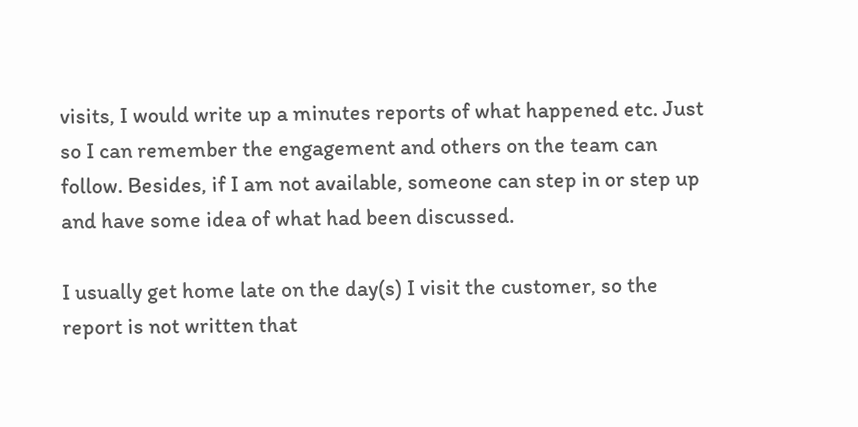visits, I would write up a minutes reports of what happened etc. Just so I can remember the engagement and others on the team can follow. Besides, if I am not available, someone can step in or step up and have some idea of what had been discussed.

I usually get home late on the day(s) I visit the customer, so the report is not written that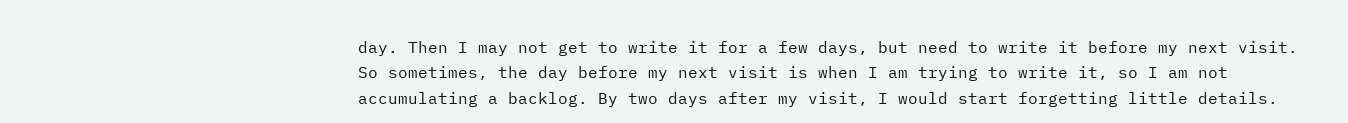day. Then I may not get to write it for a few days, but need to write it before my next visit. So sometimes, the day before my next visit is when I am trying to write it, so I am not accumulating a backlog. By two days after my visit, I would start forgetting little details.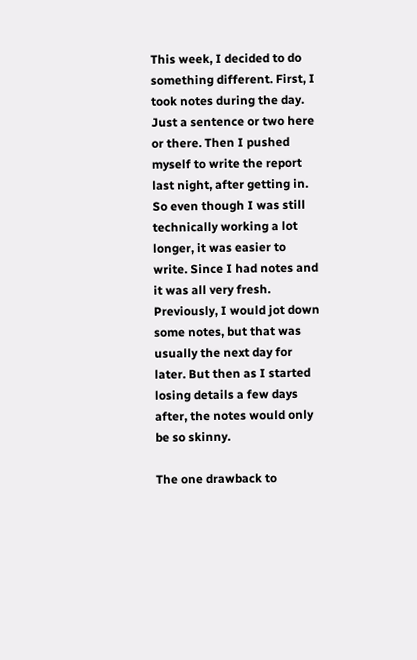This week, I decided to do something different. First, I took notes during the day. Just a sentence or two here or there. Then I pushed myself to write the report last night, after getting in. So even though I was still technically working a lot longer, it was easier to write. Since I had notes and it was all very fresh. Previously, I would jot down some notes, but that was usually the next day for later. But then as I started losing details a few days after, the notes would only be so skinny.

The one drawback to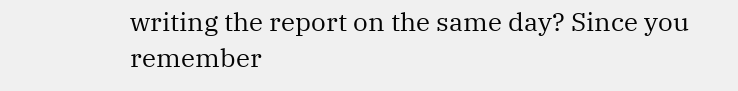writing the report on the same day? Since you remember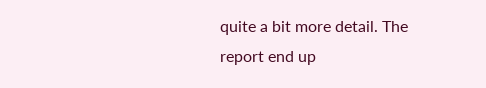quite a bit more detail. The report end up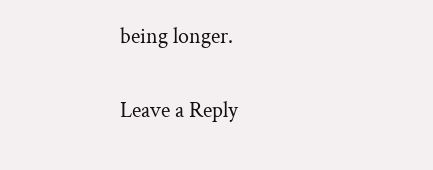being longer.

Leave a Reply